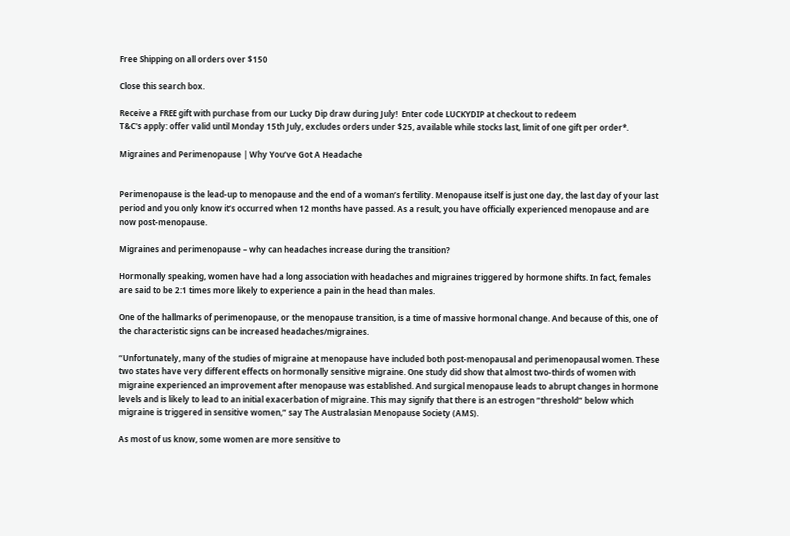Free Shipping on all orders over $150

Close this search box.

Receive a FREE gift with purchase from our Lucky Dip draw during July!  Enter code LUCKYDIP at checkout to redeem
T&C's apply: offer valid until Monday 15th July, excludes orders under $25, available while stocks last, limit of one gift per order*.

Migraines and Perimenopause | Why You’ve Got A Headache


Perimenopause is the lead-up to menopause and the end of a woman’s fertility. Menopause itself is just one day, the last day of your last period and you only know it’s occurred when 12 months have passed. As a result, you have officially experienced menopause and are now post-menopause.

Migraines and perimenopause – why can headaches increase during the transition?

Hormonally speaking, women have had a long association with headaches and migraines triggered by hormone shifts. In fact, females are said to be 2:1 times more likely to experience a pain in the head than males.

One of the hallmarks of perimenopause, or the menopause transition, is a time of massive hormonal change. And because of this, one of the characteristic signs can be increased headaches/migraines.

“Unfortunately, many of the studies of migraine at menopause have included both post-menopausal and perimenopausal women. These two states have very different effects on hormonally sensitive migraine. One study did show that almost two-thirds of women with migraine experienced an improvement after menopause was established. And surgical menopause leads to abrupt changes in hormone levels and is likely to lead to an initial exacerbation of migraine. This may signify that there is an estrogen “threshold” below which migraine is triggered in sensitive women,” say The Australasian Menopause Society (AMS).

As most of us know, some women are more sensitive to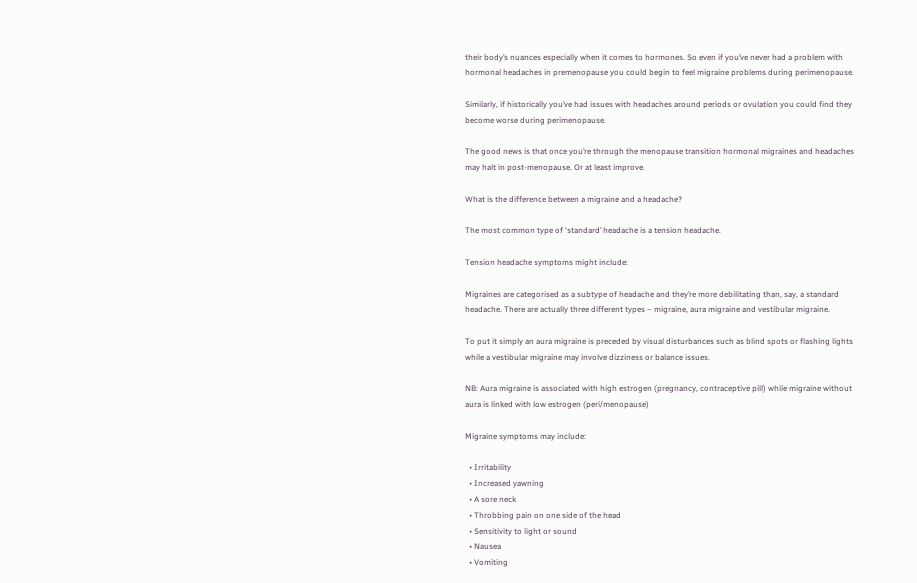their body’s nuances especially when it comes to hormones. So even if you’ve never had a problem with hormonal headaches in premenopause you could begin to feel migraine problems during perimenopause.

Similarly, if historically you’ve had issues with headaches around periods or ovulation you could find they become worse during perimenopause.

The good news is that once you’re through the menopause transition hormonal migraines and headaches may halt in post-menopause. Or at least improve.

What is the difference between a migraine and a headache?

The most common type of ‘standard’ headache is a tension headache.

Tension headache symptoms might include:

Migraines are categorised as a subtype of headache and they’re more debilitating than, say, a standard headache. There are actually three different types – migraine, aura migraine and vestibular migraine.

To put it simply an aura migraine is preceded by visual disturbances such as blind spots or flashing lights while a vestibular migraine may involve dizziness or balance issues.

NB: Aura migraine is associated with high estrogen (pregnancy, contraceptive pill) while migraine without aura is linked with low estrogen (peri/menopause)

Migraine symptoms may include:

  • Irritability
  • Increased yawning
  • A sore neck
  • Throbbing pain on one side of the head
  • Sensitivity to light or sound
  • Nausea
  • Vomiting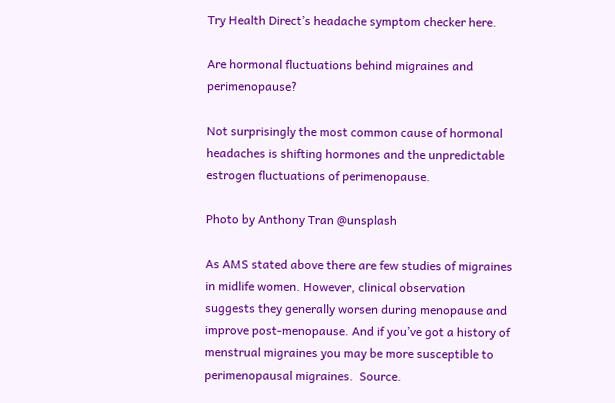Try Health Direct’s headache symptom checker here.

Are hormonal fluctuations behind migraines and perimenopause?

Not surprisingly the most common cause of hormonal headaches is shifting hormones and the unpredictable estrogen fluctuations of perimenopause.

Photo by Anthony Tran @unsplash

As AMS stated above there are few studies of migraines in midlife women. However, clinical observation suggests they generally worsen during menopause and improve post-menopause. And if you’ve got a history of menstrual migraines you may be more susceptible to perimenopausal migraines.  Source.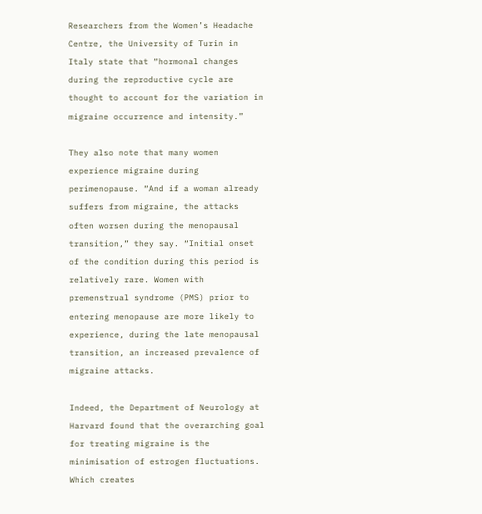Researchers from the Women’s Headache Centre, the University of Turin in Italy state that “hormonal changes during the reproductive cycle are thought to account for the variation in migraine occurrence and intensity.”

They also note that many women experience migraine during perimenopause. “And if a woman already suffers from migraine, the attacks often worsen during the menopausal transition,” they say. “Initial onset of the condition during this period is relatively rare. Women with premenstrual syndrome (PMS) prior to entering menopause are more likely to experience, during the late menopausal transition, an increased prevalence of migraine attacks.

Indeed, the Department of Neurology at Harvard found that the overarching goal for treating migraine is the minimisation of estrogen fluctuations. Which creates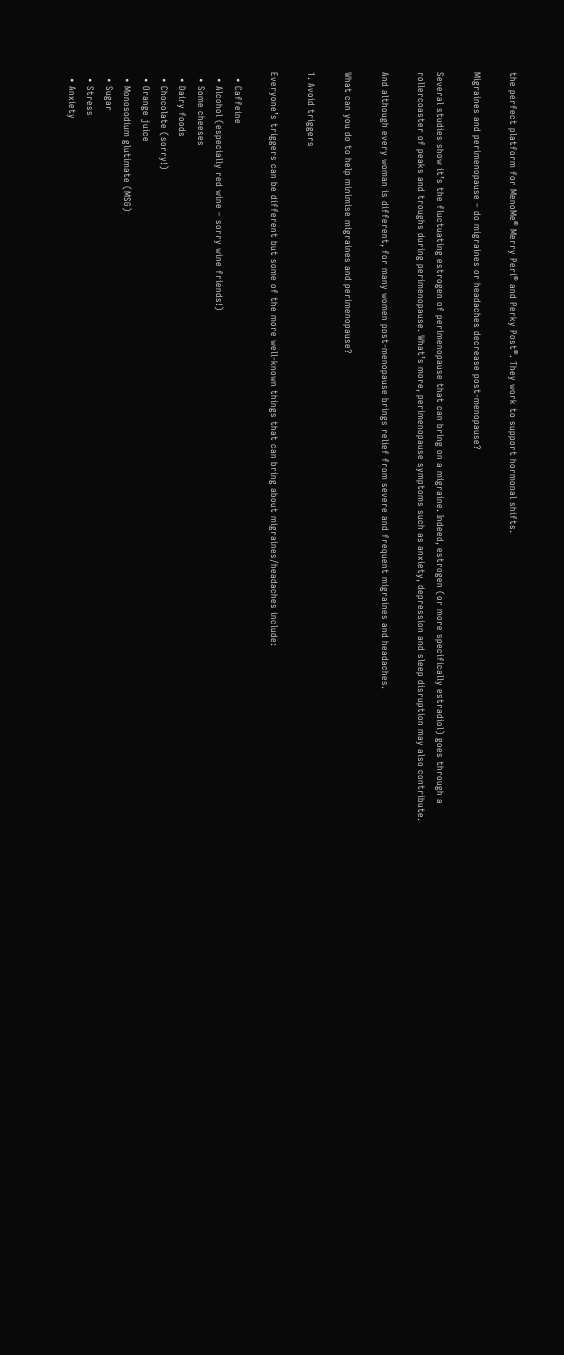the perfect platform for MenoMe® Merry Peri® and Perky Post®. They work to support hormonal shifts.

Migraines and perimenopause – do migraines or headaches decrease post-menopause?

Several studies show it’s the fluctuating estrogen of perimenopause that can bring on a migraine. Indeed, estrogen (or more specifically estradiol) goes through a rollercoaster of peaks and troughs during perimenopause. What’s more, perimenopause symptoms such as anxiety, depression and sleep disruption may also contribute.

And although every woman is different, for many women post-menopause brings relief from severe and frequent migraines and headaches.

What can you do to help minimise migraines and perimenopause?

1. Avoid triggers

Everyone’s triggers can be different but some of the more well-known things that can bring about migraines/headaches include:

  • Caffeine
  • Alcohol (especially red wine – sorry wine friends!)
  • Some cheeses
  • Dairy foods
  • Chocolate (sorry!)
  • Orange juice
  • Monosodium glutimate (MSG)
  • Sugar
  • Stress
  • Anxiety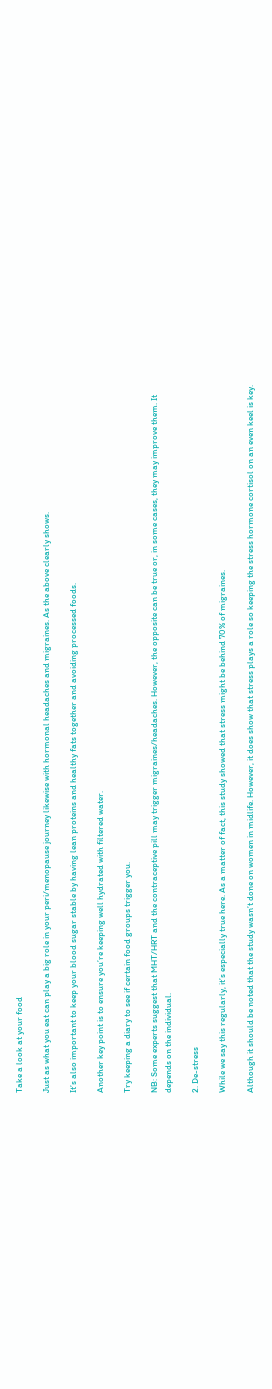Take a look at your food

Just as what you eat can play a big role in your peri/menopause journey likewise with hormonal headaches and migraines. As the above clearly shows.

It’s also important to keep your blood sugar stable by having lean proteins and healthy fats together and avoiding processed foods.

Another key point is to ensure you’re keeping well hydrated with filtered water.

Try keeping a diary to see if certain food groups trigger you.

NB: Some experts suggest that MHT/HRT and the contraceptive pill may trigger migraines/headaches. However, the opposite can be true or, in some cases, they may improve them. It depends on the individual.

2. De-stress

While we say this regularly, it’s especially true here. As a matter of fact, this study showed that stress might be behind 70% of migraines.

Although it should be noted that the study wasn’t done on women in midlife. However, it does show that stress plays a role so keeping the stress hormone cortisol on an even keel is key.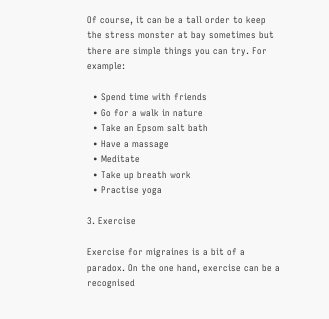Of course, it can be a tall order to keep the stress monster at bay sometimes but there are simple things you can try. For example:

  • Spend time with friends
  • Go for a walk in nature
  • Take an Epsom salt bath
  • Have a massage
  • Meditate
  • Take up breath work
  • Practise yoga

3. Exercise

Exercise for migraines is a bit of a paradox. On the one hand, exercise can be a recognised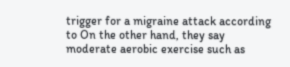trigger for a migraine attack according to On the other hand, they say moderate aerobic exercise such as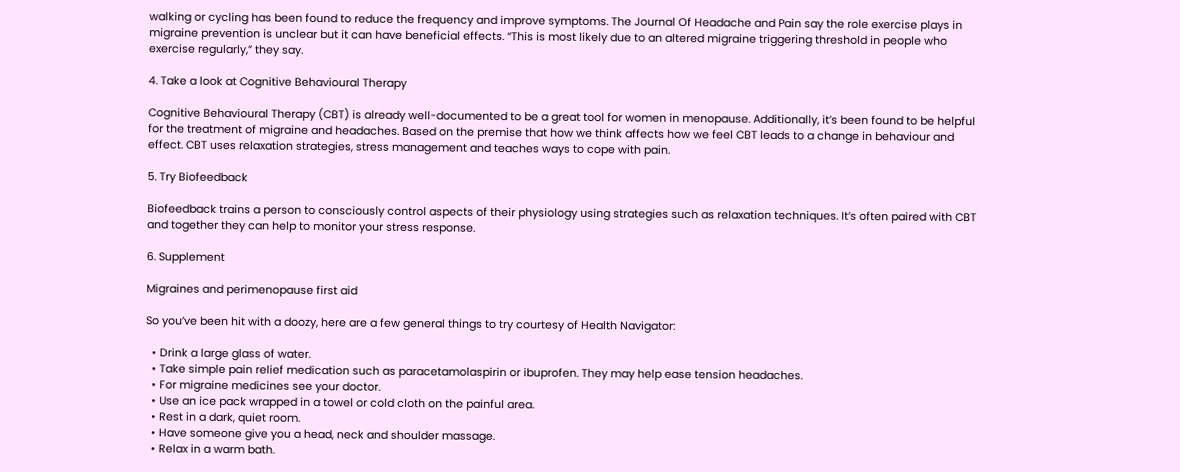walking or cycling has been found to reduce the frequency and improve symptoms. The Journal Of Headache and Pain say the role exercise plays in migraine prevention is unclear but it can have beneficial effects. “This is most likely due to an altered migraine triggering threshold in people who exercise regularly,” they say.

4. Take a look at Cognitive Behavioural Therapy

Cognitive Behavioural Therapy (CBT) is already well-documented to be a great tool for women in menopause. Additionally, it’s been found to be helpful for the treatment of migraine and headaches. Based on the premise that how we think affects how we feel CBT leads to a change in behaviour and effect. CBT uses relaxation strategies, stress management and teaches ways to cope with pain.

5. Try Biofeedback

Biofeedback trains a person to consciously control aspects of their physiology using strategies such as relaxation techniques. It’s often paired with CBT and together they can help to monitor your stress response.

6. Supplement

Migraines and perimenopause first aid

So you’ve been hit with a doozy, here are a few general things to try courtesy of Health Navigator:

  • Drink a large glass of water.
  • Take simple pain relief medication such as paracetamolaspirin or ibuprofen. They may help ease tension headaches.
  • For migraine medicines see your doctor.
  • Use an ice pack wrapped in a towel or cold cloth on the painful area.
  • Rest in a dark, quiet room.
  • Have someone give you a head, neck and shoulder massage.
  • Relax in a warm bath.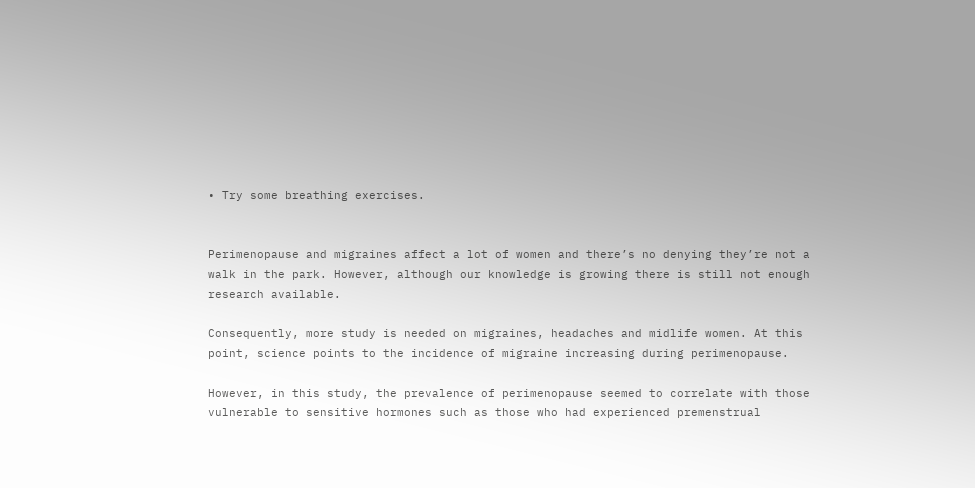• Try some breathing exercises.


Perimenopause and migraines affect a lot of women and there’s no denying they’re not a walk in the park. However, although our knowledge is growing there is still not enough research available.

Consequently, more study is needed on migraines, headaches and midlife women. At this point, science points to the incidence of migraine increasing during perimenopause.

However, in this study, the prevalence of perimenopause seemed to correlate with those vulnerable to sensitive hormones such as those who had experienced premenstrual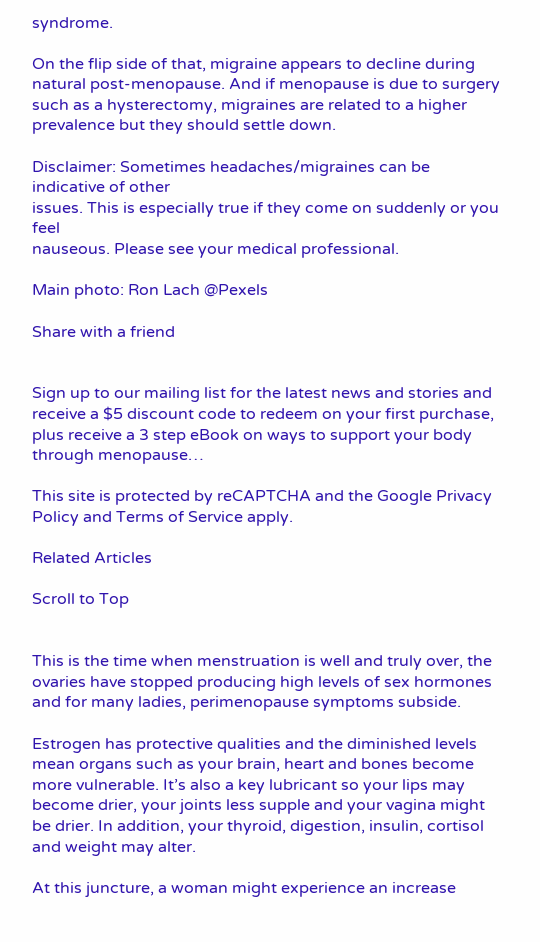syndrome.

On the flip side of that, migraine appears to decline during natural post-menopause. And if menopause is due to surgery such as a hysterectomy, migraines are related to a higher prevalence but they should settle down.

Disclaimer: Sometimes headaches/migraines can be indicative of other
issues. This is especially true if they come on suddenly or you feel
nauseous. Please see your medical professional.

Main photo: Ron Lach @Pexels

Share with a friend


Sign up to our mailing list for the latest news and stories and receive a $5 discount code to redeem on your first purchase, plus receive a 3 step eBook on ways to support your body through menopause…

This site is protected by reCAPTCHA and the Google Privacy Policy and Terms of Service apply.

Related Articles

Scroll to Top


This is the time when menstruation is well and truly over, the ovaries have stopped producing high levels of sex hormones and for many ladies, perimenopause symptoms subside.

Estrogen has protective qualities and the diminished levels mean organs such as your brain, heart and bones become more vulnerable. It’s also a key lubricant so your lips may become drier, your joints less supple and your vagina might be drier. In addition, your thyroid, digestion, insulin, cortisol and weight may alter.

At this juncture, a woman might experience an increase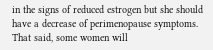in the signs of reduced estrogen but she should have a decrease of perimenopause symptoms. That said, some women will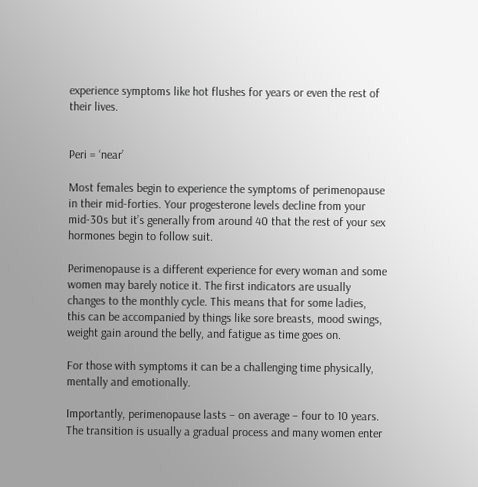experience symptoms like hot flushes for years or even the rest of their lives.


Peri = ‘near’

Most females begin to experience the symptoms of perimenopause in their mid-forties. Your progesterone levels decline from your mid-30s but it’s generally from around 40 that the rest of your sex hormones begin to follow suit.

Perimenopause is a different experience for every woman and some women may barely notice it. The first indicators are usually changes to the monthly cycle. This means that for some ladies, this can be accompanied by things like sore breasts, mood swings, weight gain around the belly, and fatigue as time goes on.

For those with symptoms it can be a challenging time physically, mentally and emotionally.

Importantly, perimenopause lasts – on average – four to 10 years. The transition is usually a gradual process and many women enter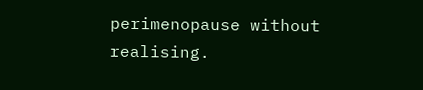perimenopause without realising.